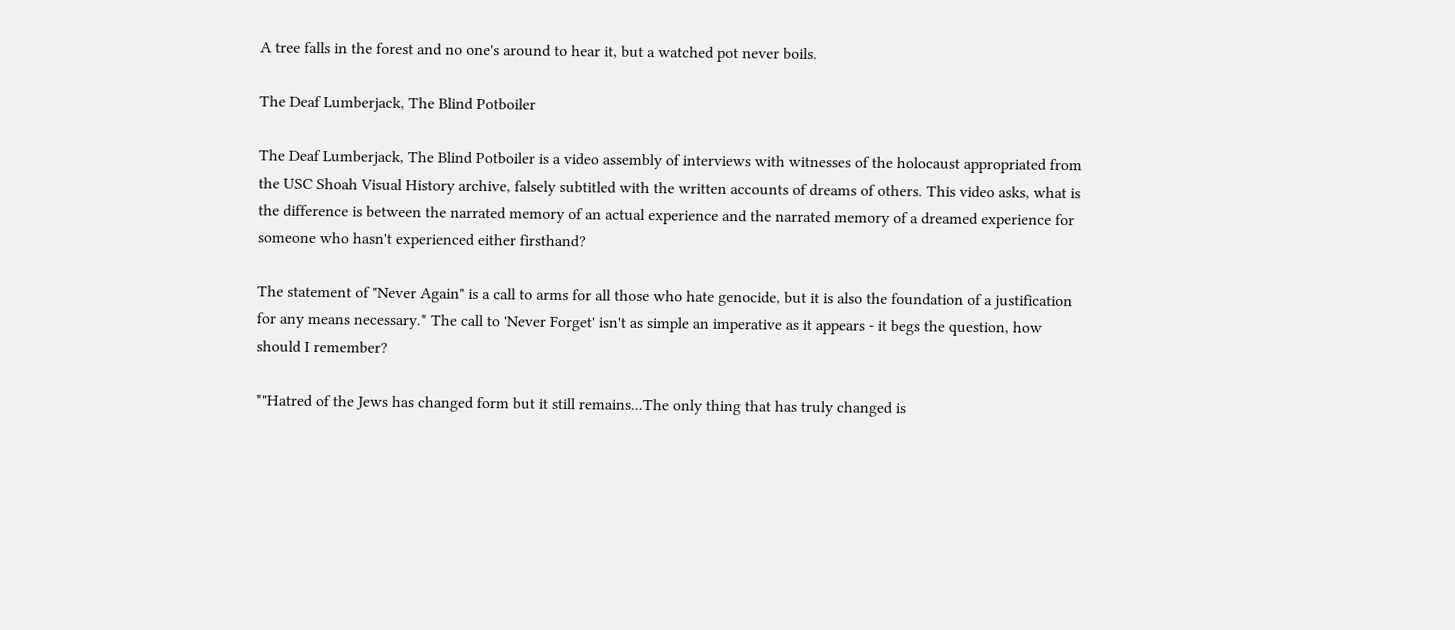A tree falls in the forest and no one's around to hear it, but a watched pot never boils.

The Deaf Lumberjack, The Blind Potboiler

The Deaf Lumberjack, The Blind Potboiler is a video assembly of interviews with witnesses of the holocaust appropriated from the USC Shoah Visual History archive, falsely subtitled with the written accounts of dreams of others. This video asks, what is the difference is between the narrated memory of an actual experience and the narrated memory of a dreamed experience for someone who hasn't experienced either firsthand?

The statement of "Never Again" is a call to arms for all those who hate genocide, but it is also the foundation of a justification for any means necessary.* The call to 'Never Forget' isn't as simple an imperative as it appears - it begs the question, how should I remember?

*"Hatred of the Jews has changed form but it still remains...The only thing that has truly changed is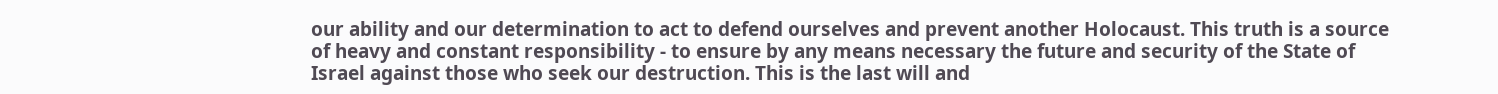our ability and our determination to act to defend ourselves and prevent another Holocaust. This truth is a source of heavy and constant responsibility - to ensure by any means necessary the future and security of the State of Israel against those who seek our destruction. This is the last will and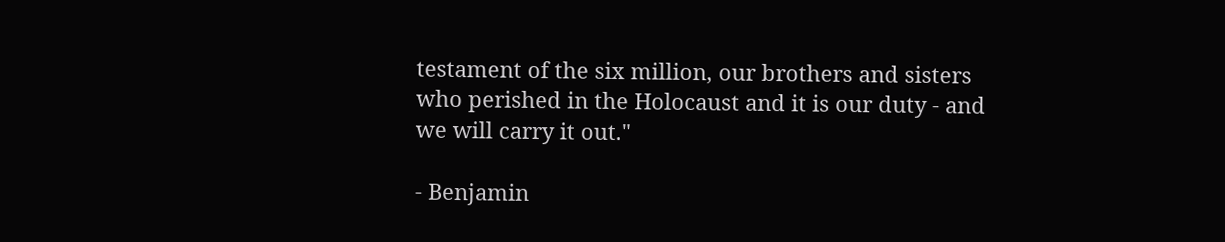testament of the six million, our brothers and sisters who perished in the Holocaust and it is our duty - and we will carry it out."

- Benjamin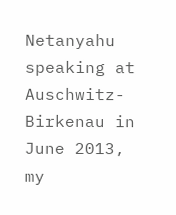Netanyahu speaking at Auschwitz-Birkenau in June 2013, my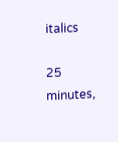italics

25 minutes,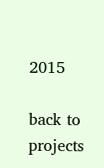2015

back to projects